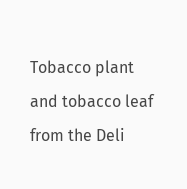Tobacco plant and tobacco leaf from the Deli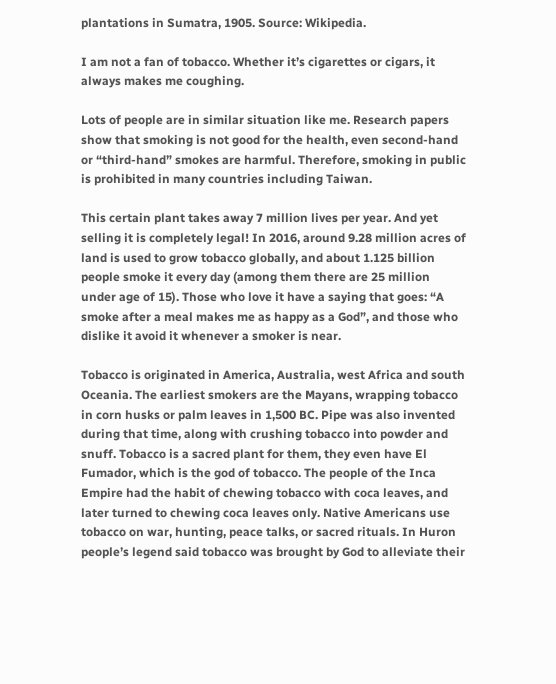plantations in Sumatra, 1905. Source: Wikipedia.

I am not a fan of tobacco. Whether it’s cigarettes or cigars, it always makes me coughing.

Lots of people are in similar situation like me. Research papers show that smoking is not good for the health, even second-hand or “third-hand” smokes are harmful. Therefore, smoking in public is prohibited in many countries including Taiwan.

This certain plant takes away 7 million lives per year. And yet selling it is completely legal! In 2016, around 9.28 million acres of land is used to grow tobacco globally, and about 1.125 billion people smoke it every day (among them there are 25 million under age of 15). Those who love it have a saying that goes: “A smoke after a meal makes me as happy as a God”, and those who dislike it avoid it whenever a smoker is near.

Tobacco is originated in America, Australia, west Africa and south Oceania. The earliest smokers are the Mayans, wrapping tobacco in corn husks or palm leaves in 1,500 BC. Pipe was also invented during that time, along with crushing tobacco into powder and snuff. Tobacco is a sacred plant for them, they even have El Fumador, which is the god of tobacco. The people of the Inca Empire had the habit of chewing tobacco with coca leaves, and later turned to chewing coca leaves only. Native Americans use tobacco on war, hunting, peace talks, or sacred rituals. In Huron people’s legend said tobacco was brought by God to alleviate their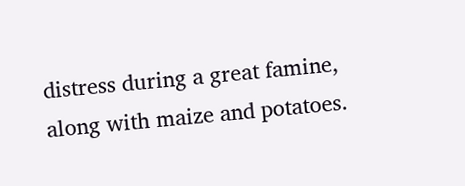distress during a great famine, along with maize and potatoes.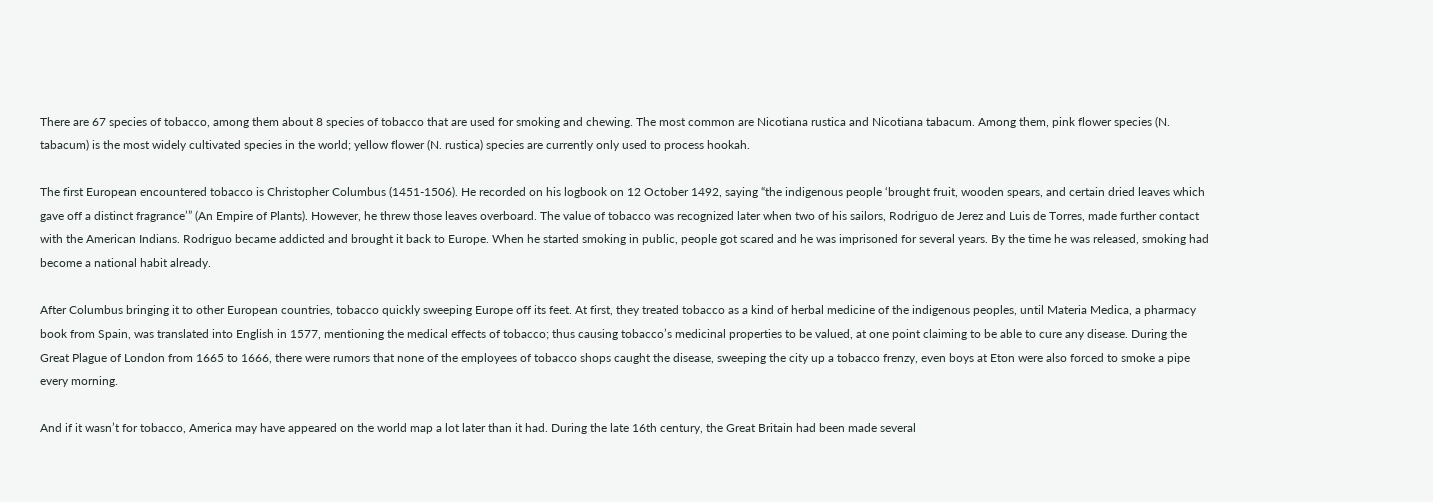There are 67 species of tobacco, among them about 8 species of tobacco that are used for smoking and chewing. The most common are Nicotiana rustica and Nicotiana tabacum. Among them, pink flower species (N. tabacum) is the most widely cultivated species in the world; yellow flower (N. rustica) species are currently only used to process hookah.

The first European encountered tobacco is Christopher Columbus (1451-1506). He recorded on his logbook on 12 October 1492, saying “the indigenous people ‘brought fruit, wooden spears, and certain dried leaves which gave off a distinct fragrance’” (An Empire of Plants). However, he threw those leaves overboard. The value of tobacco was recognized later when two of his sailors, Rodriguo de Jerez and Luis de Torres, made further contact with the American Indians. Rodriguo became addicted and brought it back to Europe. When he started smoking in public, people got scared and he was imprisoned for several years. By the time he was released, smoking had become a national habit already.

After Columbus bringing it to other European countries, tobacco quickly sweeping Europe off its feet. At first, they treated tobacco as a kind of herbal medicine of the indigenous peoples, until Materia Medica, a pharmacy book from Spain, was translated into English in 1577, mentioning the medical effects of tobacco; thus causing tobacco’s medicinal properties to be valued, at one point claiming to be able to cure any disease. During the Great Plague of London from 1665 to 1666, there were rumors that none of the employees of tobacco shops caught the disease, sweeping the city up a tobacco frenzy, even boys at Eton were also forced to smoke a pipe every morning.

And if it wasn’t for tobacco, America may have appeared on the world map a lot later than it had. During the late 16th century, the Great Britain had been made several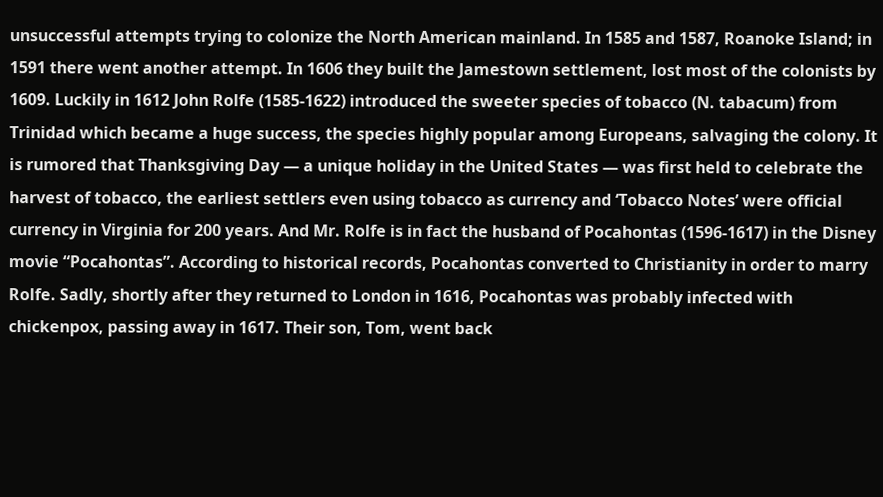unsuccessful attempts trying to colonize the North American mainland. In 1585 and 1587, Roanoke Island; in 1591 there went another attempt. In 1606 they built the Jamestown settlement, lost most of the colonists by 1609. Luckily in 1612 John Rolfe (1585-1622) introduced the sweeter species of tobacco (N. tabacum) from Trinidad which became a huge success, the species highly popular among Europeans, salvaging the colony. It is rumored that Thanksgiving Day — a unique holiday in the United States — was first held to celebrate the harvest of tobacco, the earliest settlers even using tobacco as currency and ‘Tobacco Notes’ were official currency in Virginia for 200 years. And Mr. Rolfe is in fact the husband of Pocahontas (1596-1617) in the Disney movie “Pocahontas”. According to historical records, Pocahontas converted to Christianity in order to marry Rolfe. Sadly, shortly after they returned to London in 1616, Pocahontas was probably infected with chickenpox, passing away in 1617. Their son, Tom, went back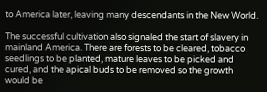to America later, leaving many descendants in the New World.

The successful cultivation also signaled the start of slavery in mainland America. There are forests to be cleared, tobacco seedlings to be planted, mature leaves to be picked and cured, and the apical buds to be removed so the growth would be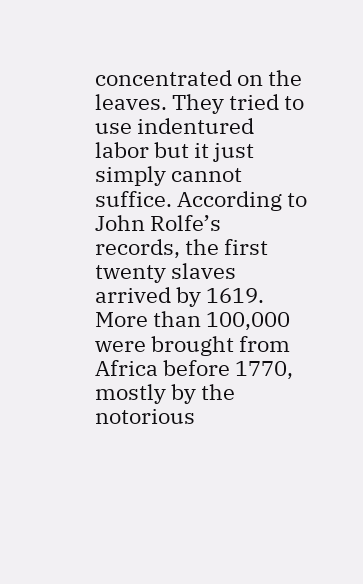concentrated on the leaves. They tried to use indentured labor but it just simply cannot suffice. According to John Rolfe’s records, the first twenty slaves arrived by 1619. More than 100,000 were brought from Africa before 1770, mostly by the notorious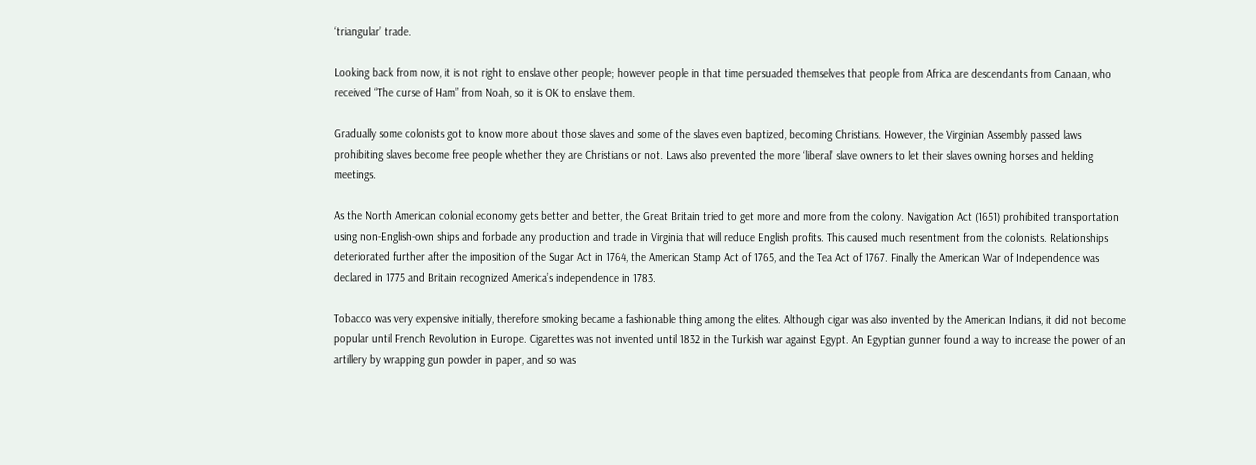‘triangular’ trade.

Looking back from now, it is not right to enslave other people; however people in that time persuaded themselves that people from Africa are descendants from Canaan, who received “The curse of Ham” from Noah, so it is OK to enslave them.

Gradually some colonists got to know more about those slaves and some of the slaves even baptized, becoming Christians. However, the Virginian Assembly passed laws prohibiting slaves become free people whether they are Christians or not. Laws also prevented the more ‘liberal’ slave owners to let their slaves owning horses and helding meetings.

As the North American colonial economy gets better and better, the Great Britain tried to get more and more from the colony. Navigation Act (1651) prohibited transportation using non-English-own ships and forbade any production and trade in Virginia that will reduce English profits. This caused much resentment from the colonists. Relationships deteriorated further after the imposition of the Sugar Act in 1764, the American Stamp Act of 1765, and the Tea Act of 1767. Finally the American War of Independence was declared in 1775 and Britain recognized America’s independence in 1783.

Tobacco was very expensive initially, therefore smoking became a fashionable thing among the elites. Although cigar was also invented by the American Indians, it did not become popular until French Revolution in Europe. Cigarettes was not invented until 1832 in the Turkish war against Egypt. An Egyptian gunner found a way to increase the power of an artillery by wrapping gun powder in paper, and so was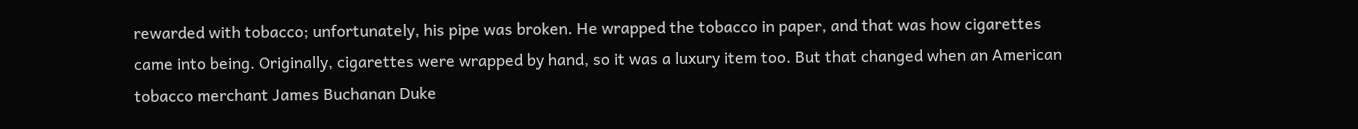rewarded with tobacco; unfortunately, his pipe was broken. He wrapped the tobacco in paper, and that was how cigarettes came into being. Originally, cigarettes were wrapped by hand, so it was a luxury item too. But that changed when an American tobacco merchant James Buchanan Duke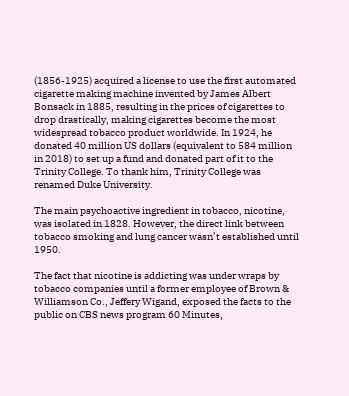(1856-1925) acquired a license to use the first automated cigarette making machine invented by James Albert Bonsack in 1885, resulting in the prices of cigarettes to drop drastically, making cigarettes become the most widespread tobacco product worldwide. In 1924, he donated 40 million US dollars (equivalent to 584 million in 2018) to set up a fund and donated part of it to the Trinity College. To thank him, Trinity College was renamed Duke University.

The main psychoactive ingredient in tobacco, nicotine, was isolated in 1828. However, the direct link between tobacco smoking and lung cancer wasn’t established until 1950.

The fact that nicotine is addicting was under wraps by tobacco companies until a former employee of Brown & Williamson Co., Jeffery Wigand, exposed the facts to the public on CBS news program 60 Minutes,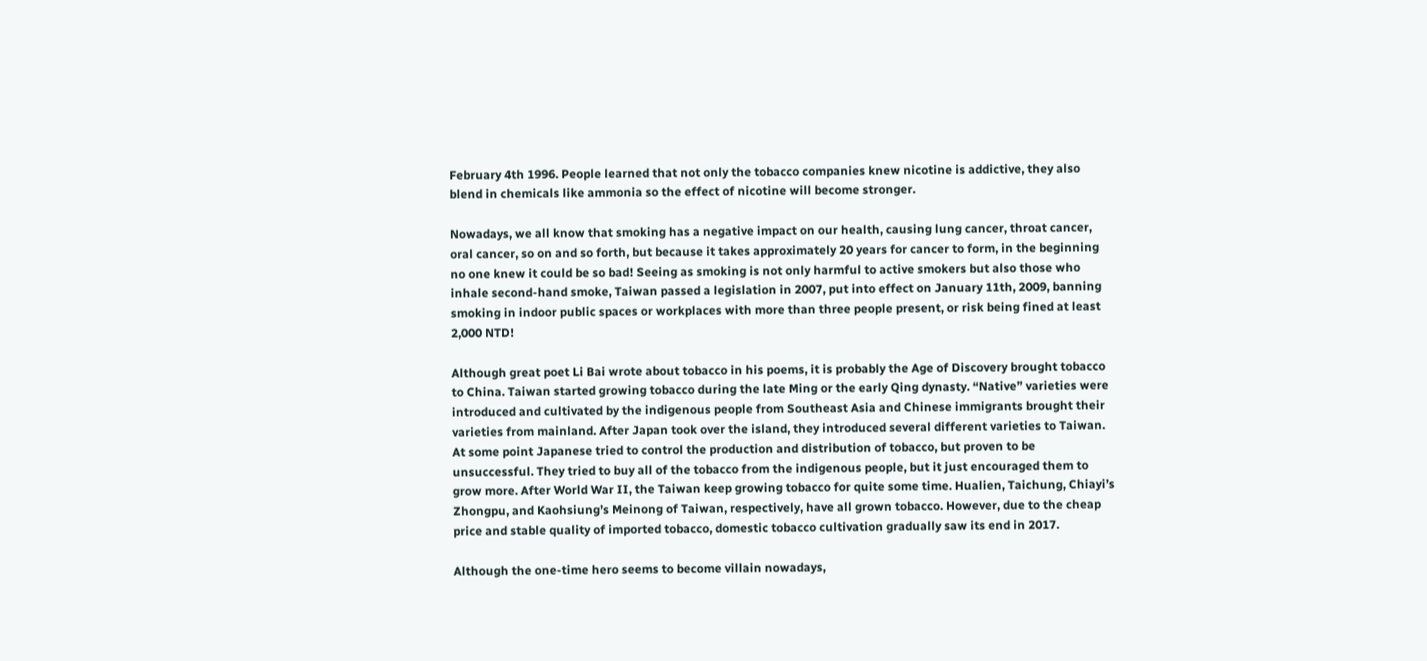February 4th 1996. People learned that not only the tobacco companies knew nicotine is addictive, they also blend in chemicals like ammonia so the effect of nicotine will become stronger.

Nowadays, we all know that smoking has a negative impact on our health, causing lung cancer, throat cancer, oral cancer, so on and so forth, but because it takes approximately 20 years for cancer to form, in the beginning no one knew it could be so bad! Seeing as smoking is not only harmful to active smokers but also those who inhale second-hand smoke, Taiwan passed a legislation in 2007, put into effect on January 11th, 2009, banning smoking in indoor public spaces or workplaces with more than three people present, or risk being fined at least 2,000 NTD!

Although great poet Li Bai wrote about tobacco in his poems, it is probably the Age of Discovery brought tobacco to China. Taiwan started growing tobacco during the late Ming or the early Qing dynasty. “Native” varieties were introduced and cultivated by the indigenous people from Southeast Asia and Chinese immigrants brought their varieties from mainland. After Japan took over the island, they introduced several different varieties to Taiwan. At some point Japanese tried to control the production and distribution of tobacco, but proven to be unsuccessful. They tried to buy all of the tobacco from the indigenous people, but it just encouraged them to grow more. After World War II, the Taiwan keep growing tobacco for quite some time. Hualien, Taichung, Chiayi’s Zhongpu, and Kaohsiung’s Meinong of Taiwan, respectively, have all grown tobacco. However, due to the cheap price and stable quality of imported tobacco, domestic tobacco cultivation gradually saw its end in 2017.

Although the one-time hero seems to become villain nowadays,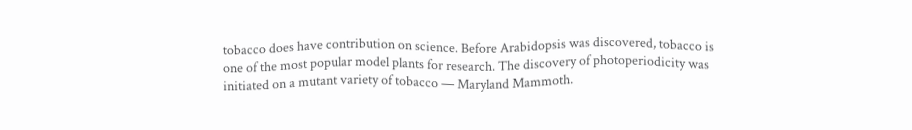tobacco does have contribution on science. Before Arabidopsis was discovered, tobacco is one of the most popular model plants for research. The discovery of photoperiodicity was initiated on a mutant variety of tobacco — Maryland Mammoth.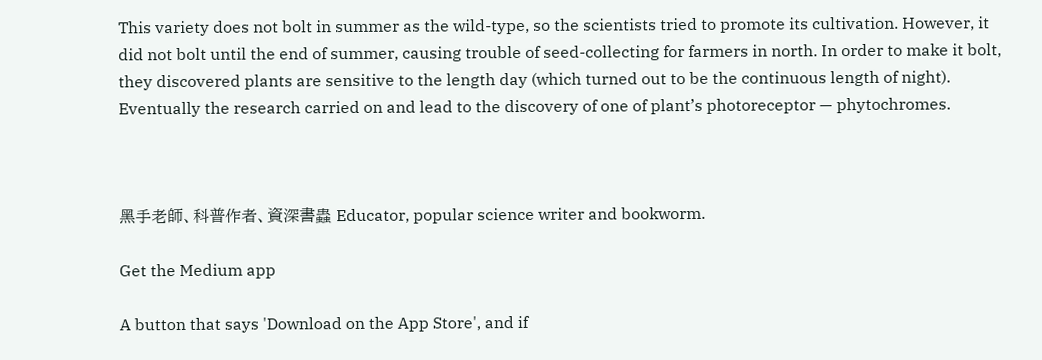This variety does not bolt in summer as the wild-type, so the scientists tried to promote its cultivation. However, it did not bolt until the end of summer, causing trouble of seed-collecting for farmers in north. In order to make it bolt, they discovered plants are sensitive to the length day (which turned out to be the continuous length of night). Eventually the research carried on and lead to the discovery of one of plant’s photoreceptor — phytochromes.



黑手老師、科普作者、資深書蟲 Educator, popular science writer and bookworm.

Get the Medium app

A button that says 'Download on the App Store', and if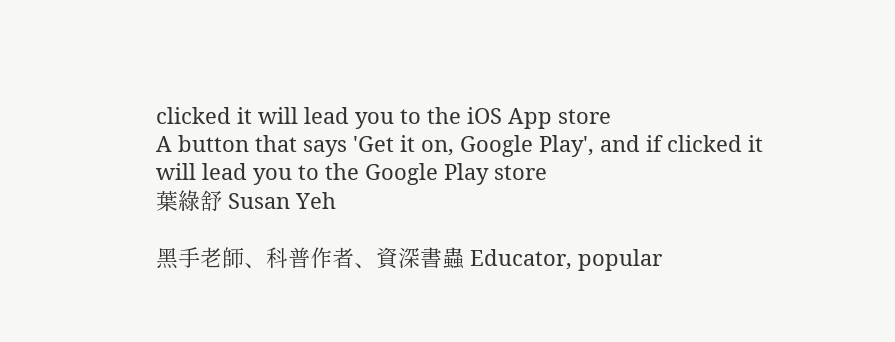clicked it will lead you to the iOS App store
A button that says 'Get it on, Google Play', and if clicked it will lead you to the Google Play store
葉綠舒 Susan Yeh

黑手老師、科普作者、資深書蟲 Educator, popular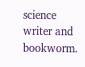science writer and bookworm.